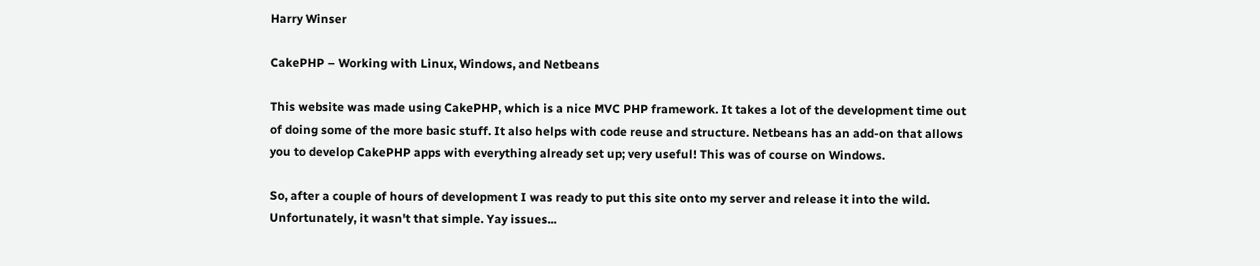Harry Winser

CakePHP – Working with Linux, Windows, and Netbeans

This website was made using CakePHP, which is a nice MVC PHP framework. It takes a lot of the development time out of doing some of the more basic stuff. It also helps with code reuse and structure. Netbeans has an add-on that allows you to develop CakePHP apps with everything already set up; very useful! This was of course on Windows.

So, after a couple of hours of development I was ready to put this site onto my server and release it into the wild. Unfortunately, it wasn't that simple. Yay issues...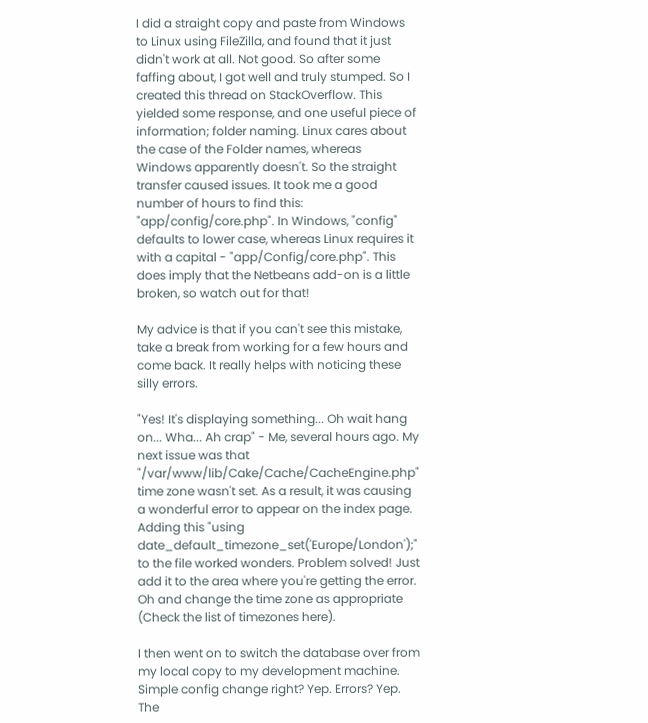I did a straight copy and paste from Windows to Linux using FileZilla, and found that it just didn't work at all. Not good. So after some faffing about, I got well and truly stumped. So I created this thread on StackOverflow. This yielded some response, and one useful piece of information; folder naming. Linux cares about the case of the Folder names, whereas Windows apparently doesn't. So the straight transfer caused issues. It took me a good number of hours to find this: "app/config/core.php". In Windows, "config" defaults to lower case, whereas Linux requires it with a capital - "app/Config/core.php". This does imply that the Netbeans add-on is a little broken, so watch out for that!

My advice is that if you can't see this mistake, take a break from working for a few hours and come back. It really helps with noticing these silly errors.

"Yes! It's displaying something... Oh wait hang on... Wha... Ah crap" - Me, several hours ago. My next issue was that "/var/www/lib/Cake/Cache/CacheEngine.php" time zone wasn't set. As a result, it was causing a wonderful error to appear on the index page. Adding this "using date_default_timezone_set('Europe/London');" to the file worked wonders. Problem solved! Just add it to the area where you're getting the error. Oh and change the time zone as appropriate (Check the list of timezones here).

I then went on to switch the database over from my local copy to my development machine. Simple config change right? Yep. Errors? Yep. The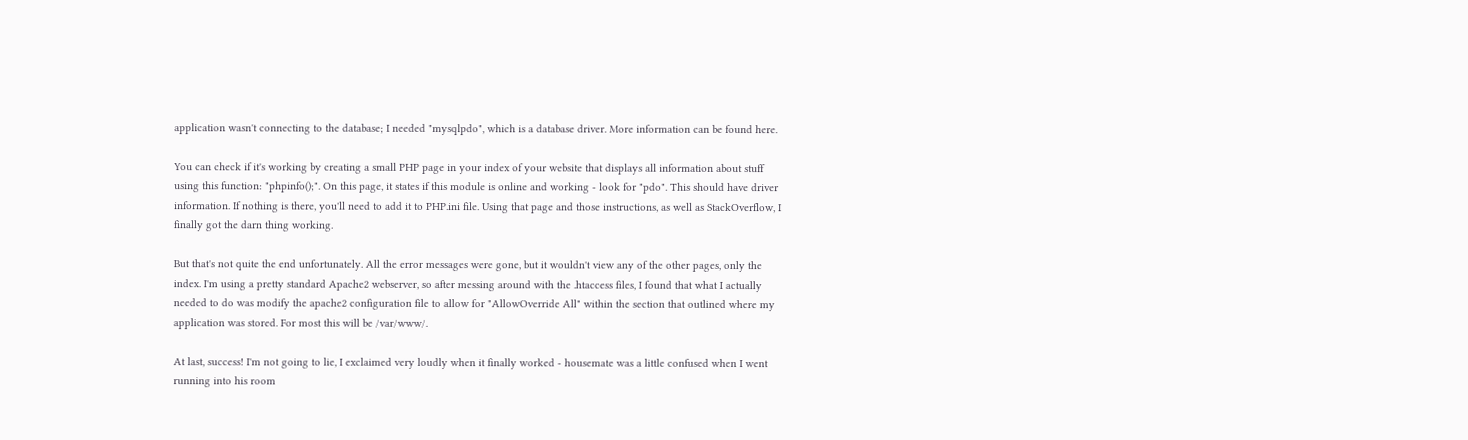application wasn't connecting to the database; I needed "mysqlpdo", which is a database driver. More information can be found here.

You can check if it's working by creating a small PHP page in your index of your website that displays all information about stuff using this function: "phpinfo();". On this page, it states if this module is online and working - look for "pdo". This should have driver information. If nothing is there, you'll need to add it to PHP.ini file. Using that page and those instructions, as well as StackOverflow, I finally got the darn thing working.

But that's not quite the end unfortunately. All the error messages were gone, but it wouldn't view any of the other pages, only the index. I'm using a pretty standard Apache2 webserver, so after messing around with the .htaccess files, I found that what I actually needed to do was modify the apache2 configuration file to allow for "AllowOverride All" within the section that outlined where my application was stored. For most this will be /var/www/.

At last, success! I'm not going to lie, I exclaimed very loudly when it finally worked - housemate was a little confused when I went running into his room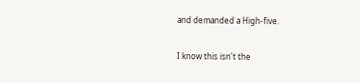and demanded a High-five.

I know this isn't the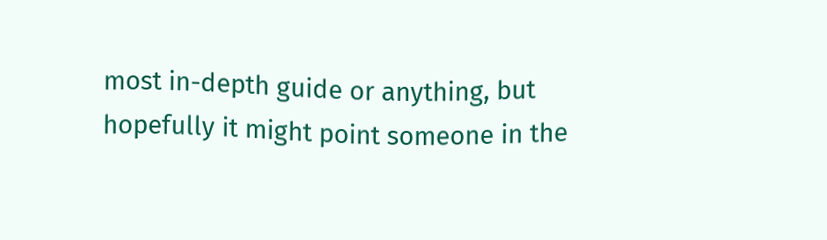most in-depth guide or anything, but hopefully it might point someone in the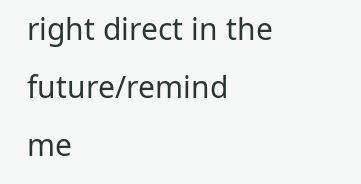right direct in the future/remind me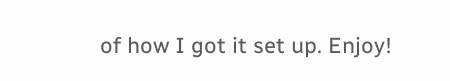of how I got it set up. Enjoy!